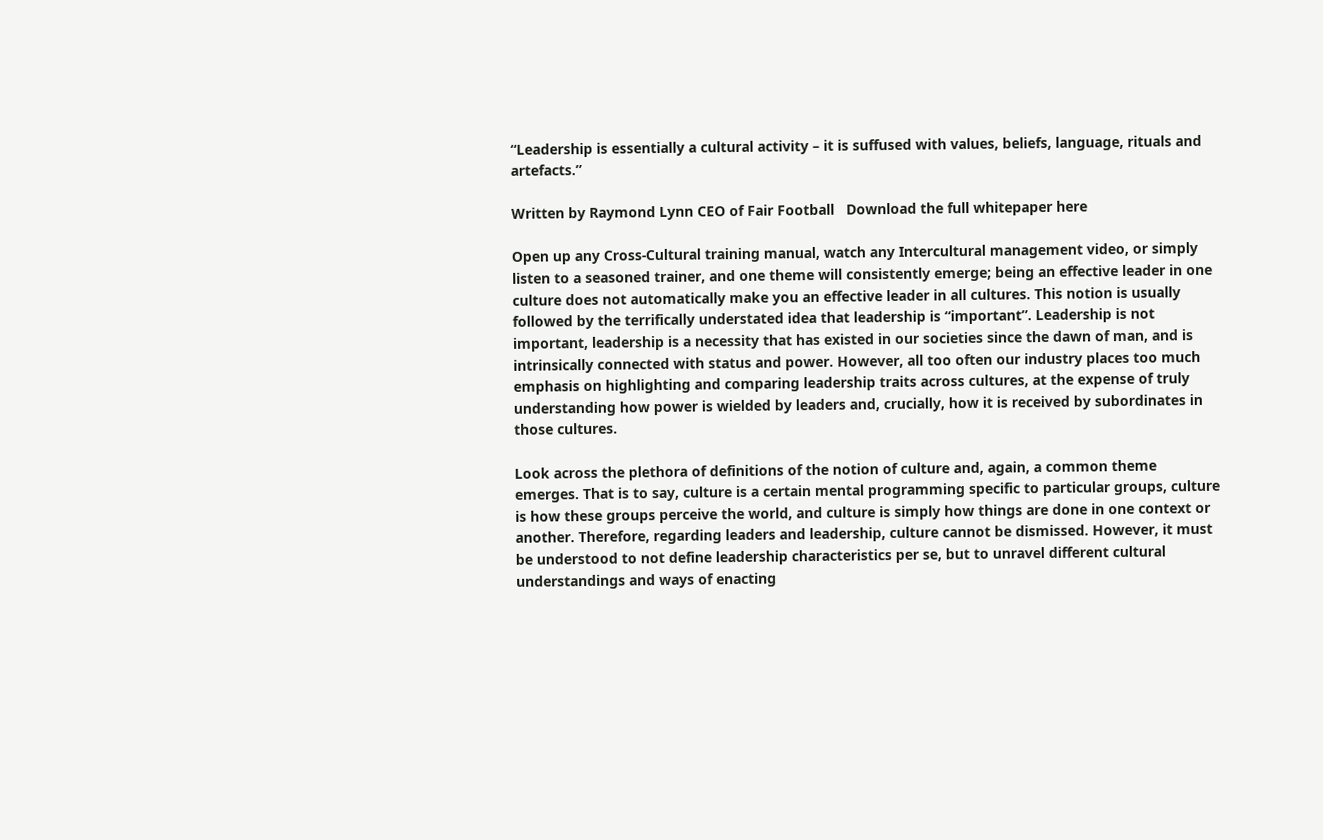“Leadership is essentially a cultural activity – it is suffused with values, beliefs, language, rituals and artefacts.”

Written by Raymond Lynn CEO of Fair Football   Download the full whitepaper here

Open up any Cross-Cultural training manual, watch any Intercultural management video, or simply listen to a seasoned trainer, and one theme will consistently emerge; being an effective leader in one culture does not automatically make you an effective leader in all cultures. This notion is usually followed by the terrifically understated idea that leadership is “important”. Leadership is not important, leadership is a necessity that has existed in our societies since the dawn of man, and is intrinsically connected with status and power. However, all too often our industry places too much emphasis on highlighting and comparing leadership traits across cultures, at the expense of truly understanding how power is wielded by leaders and, crucially, how it is received by subordinates in those cultures.

Look across the plethora of definitions of the notion of culture and, again, a common theme emerges. That is to say, culture is a certain mental programming specific to particular groups, culture is how these groups perceive the world, and culture is simply how things are done in one context or another. Therefore, regarding leaders and leadership, culture cannot be dismissed. However, it must be understood to not define leadership characteristics per se, but to unravel different cultural understandings and ways of enacting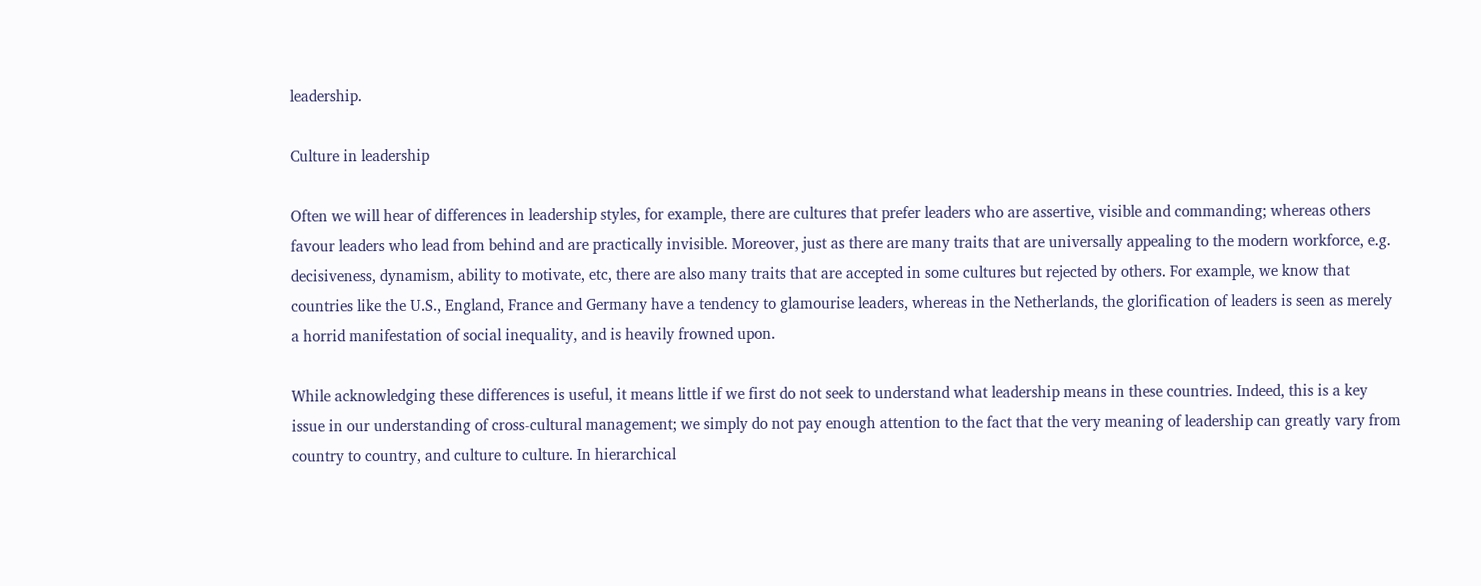leadership.

Culture in leadership

Often we will hear of differences in leadership styles, for example, there are cultures that prefer leaders who are assertive, visible and commanding; whereas others favour leaders who lead from behind and are practically invisible. Moreover, just as there are many traits that are universally appealing to the modern workforce, e.g. decisiveness, dynamism, ability to motivate, etc, there are also many traits that are accepted in some cultures but rejected by others. For example, we know that countries like the U.S., England, France and Germany have a tendency to glamourise leaders, whereas in the Netherlands, the glorification of leaders is seen as merely a horrid manifestation of social inequality, and is heavily frowned upon.

While acknowledging these differences is useful, it means little if we first do not seek to understand what leadership means in these countries. Indeed, this is a key issue in our understanding of cross-cultural management; we simply do not pay enough attention to the fact that the very meaning of leadership can greatly vary from country to country, and culture to culture. In hierarchical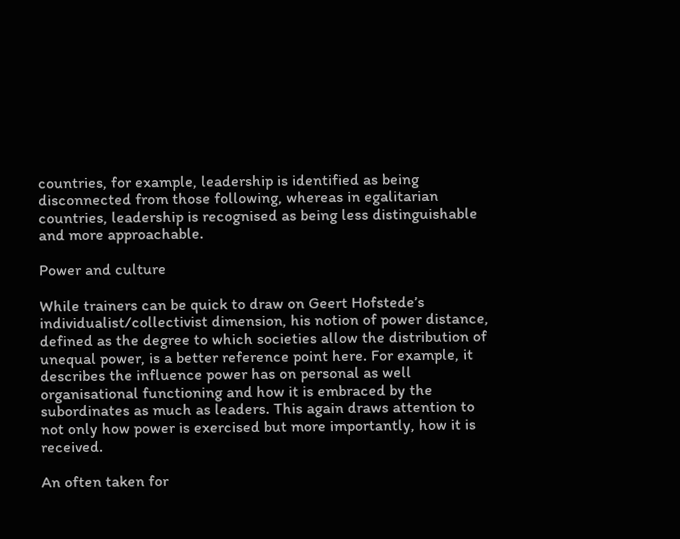countries, for example, leadership is identified as being disconnected from those following, whereas in egalitarian countries, leadership is recognised as being less distinguishable and more approachable.

Power and culture

While trainers can be quick to draw on Geert Hofstede’s individualist/collectivist dimension, his notion of power distance, defined as the degree to which societies allow the distribution of unequal power, is a better reference point here. For example, it describes the influence power has on personal as well organisational functioning and how it is embraced by the subordinates as much as leaders. This again draws attention to not only how power is exercised but more importantly, how it is received.

An often taken for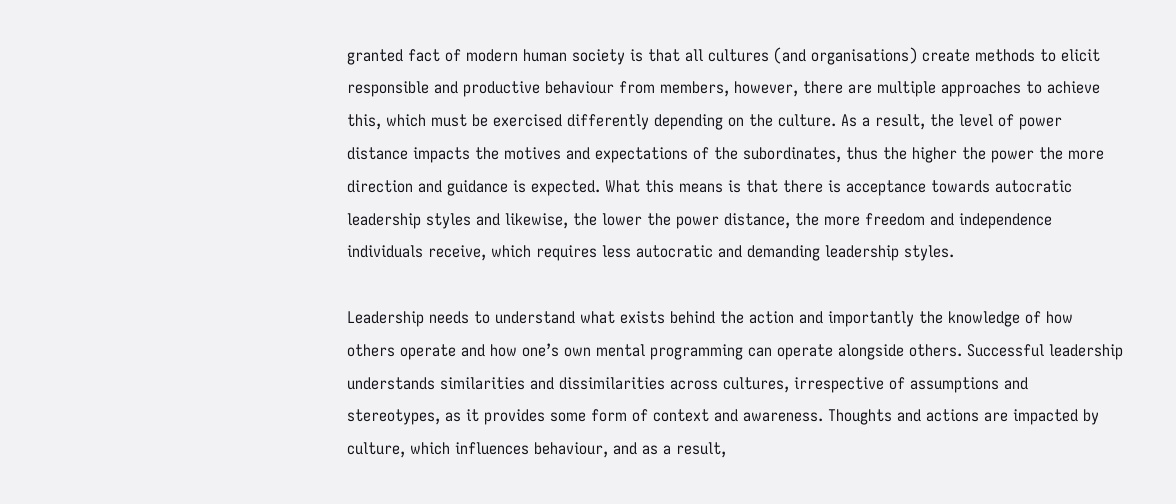granted fact of modern human society is that all cultures (and organisations) create methods to elicit responsible and productive behaviour from members, however, there are multiple approaches to achieve this, which must be exercised differently depending on the culture. As a result, the level of power distance impacts the motives and expectations of the subordinates, thus the higher the power the more direction and guidance is expected. What this means is that there is acceptance towards autocratic leadership styles and likewise, the lower the power distance, the more freedom and independence individuals receive, which requires less autocratic and demanding leadership styles.

Leadership needs to understand what exists behind the action and importantly the knowledge of how others operate and how one’s own mental programming can operate alongside others. Successful leadership understands similarities and dissimilarities across cultures, irrespective of assumptions and stereotypes, as it provides some form of context and awareness. Thoughts and actions are impacted by culture, which influences behaviour, and as a result,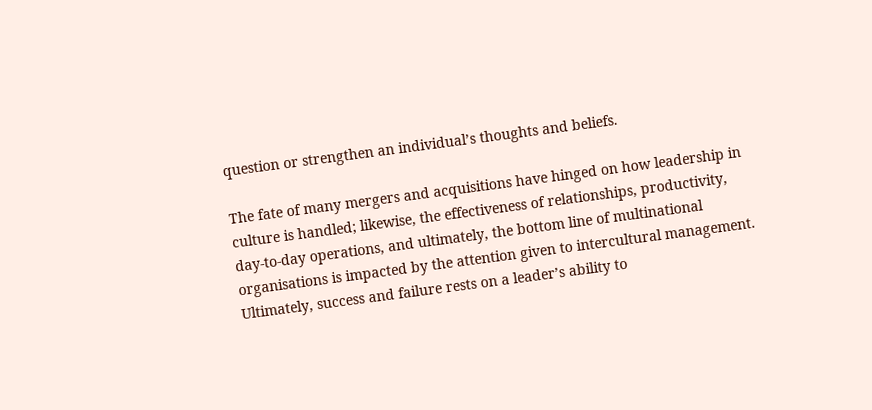question or strengthen an individual’s thoughts and beliefs.

The fate of many mergers and acquisitions have hinged on how leadership in culture is handled; likewise, the effectiveness of relationships, productivity, day-to-day operations, and ultimately, the bottom line of multinational organisations is impacted by the attention given to intercultural management. Ultimately, success and failure rests on a leader’s ability to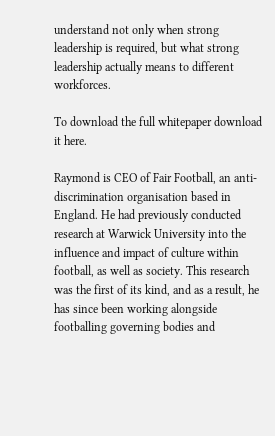understand not only when strong leadership is required, but what strong leadership actually means to different workforces.

To download the full whitepaper download it here.

Raymond is CEO of Fair Football, an anti-discrimination organisation based in England. He had previously conducted research at Warwick University into the influence and impact of culture within football, as well as society. This research was the first of its kind, and as a result, he has since been working alongside footballing governing bodies and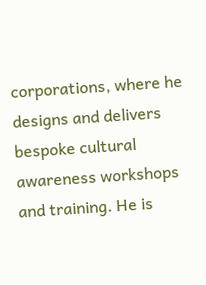corporations, where he designs and delivers bespoke cultural awareness workshops and training. He is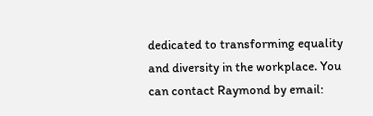dedicated to transforming equality and diversity in the workplace. You can contact Raymond by email: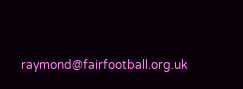raymond@fairfootball.org.uk